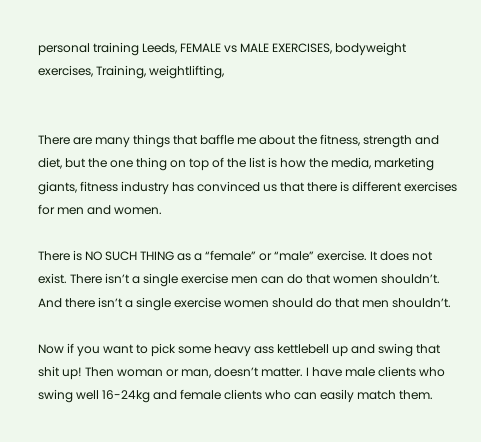personal training Leeds, FEMALE vs MALE EXERCISES, bodyweight exercises, Training, weightlifting,


There are many things that baffle me about the fitness, strength and diet, but the one thing on top of the list is how the media, marketing giants, fitness industry has convinced us that there is different exercises for men and women.

There is NO SUCH THING as a “female” or “male” exercise. It does not exist. There isn’t a single exercise men can do that women shouldn’t. And there isn’t a single exercise women should do that men shouldn’t.

Now if you want to pick some heavy ass kettlebell up and swing that shit up! Then woman or man, doesn’t matter. I have male clients who swing well 16-24kg and female clients who can easily match them.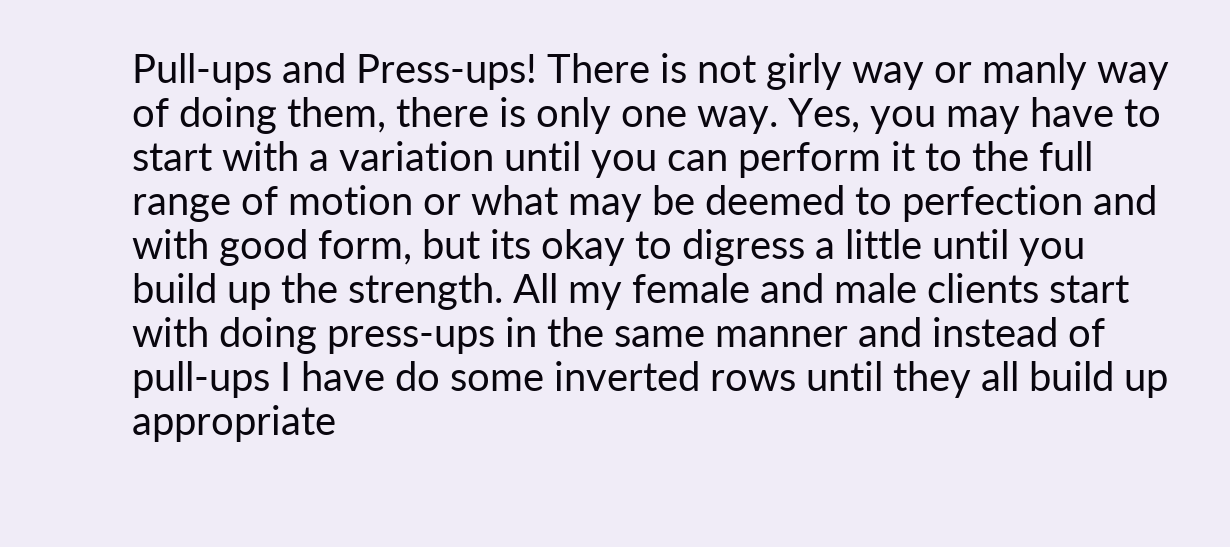Pull-ups and Press-ups! There is not girly way or manly way of doing them, there is only one way. Yes, you may have to start with a variation until you can perform it to the full range of motion or what may be deemed to perfection and with good form, but its okay to digress a little until you build up the strength. All my female and male clients start with doing press-ups in the same manner and instead of pull-ups I have do some inverted rows until they all build up appropriate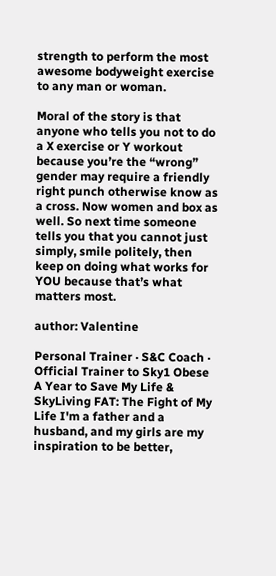strength to perform the most awesome bodyweight exercise to any man or woman.

Moral of the story is that anyone who tells you not to do a X exercise or Y workout because you’re the “wrong” gender may require a friendly right punch otherwise know as a cross. Now women and box as well. So next time someone tells you that you cannot just simply, smile politely, then keep on doing what works for YOU because that’s what matters most.

author: Valentine

Personal Trainer · S&C Coach · Official Trainer to Sky1 Obese A Year to Save My Life & SkyLiving FAT: The Fight of My Life I'm a father and a husband, and my girls are my inspiration to be better,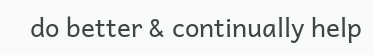do better & continually help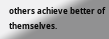others achieve better of themselves.